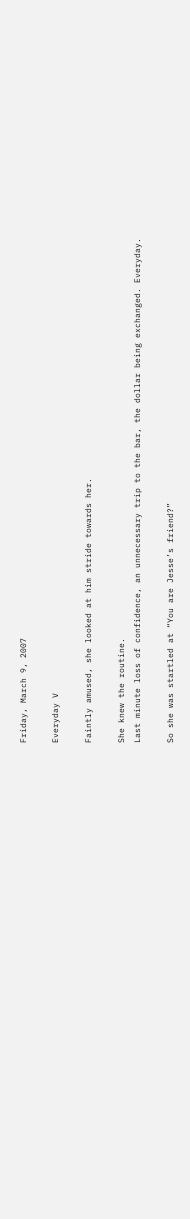Friday, March 9, 2007

Everyday V

Faintly amused, she looked at him stride towards her.

She knew the routine.
Last minute loss of confidence, an unnecessary trip to the bar, the dollar being exchanged. Everyday.

So she was startled at “You are Jesse’s friend?”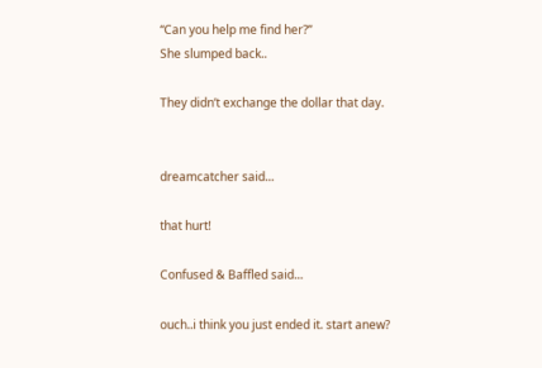“Can you help me find her?”
She slumped back..

They didn’t exchange the dollar that day.


dreamcatcher said...

that hurt!

Confused & Baffled said...

ouch..i think you just ended it. start anew?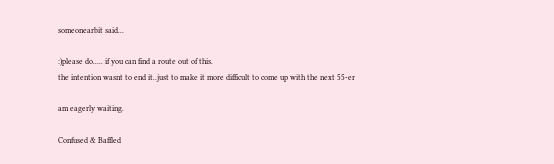someonearbit said...

:)please do..... if you can find a route out of this.
the intention wasnt to end it..just to make it more difficult to come up with the next 55-er

am eagerly waiting.

Confused & Baffled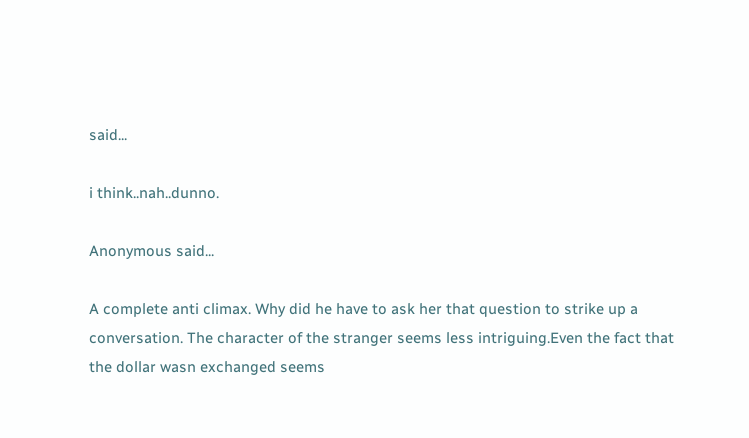said...

i think..nah..dunno.

Anonymous said...

A complete anti climax. Why did he have to ask her that question to strike up a conversation. The character of the stranger seems less intriguing.Even the fact that the dollar wasn exchanged seems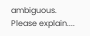ambiguous. Please explain....